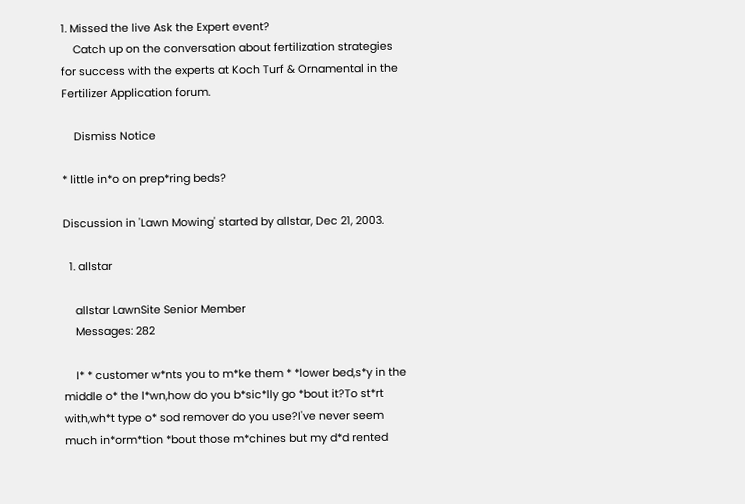1. Missed the live Ask the Expert event?
    Catch up on the conversation about fertilization strategies for success with the experts at Koch Turf & Ornamental in the Fertilizer Application forum.

    Dismiss Notice

* little in*o on prep*ring beds?

Discussion in 'Lawn Mowing' started by allstar, Dec 21, 2003.

  1. allstar

    allstar LawnSite Senior Member
    Messages: 282

    I* * customer w*nts you to m*ke them * *lower bed,s*y in the middle o* the l*wn,how do you b*sic*lly go *bout it?To st*rt with,wh*t type o* sod remover do you use?I've never seem much in*orm*tion *bout those m*chines but my d*d rented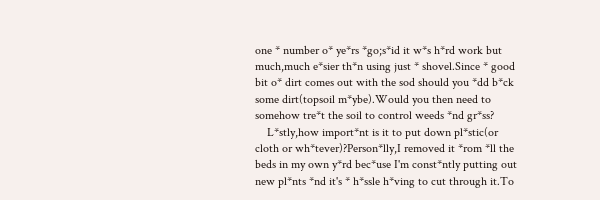one * number o* ye*rs *go;s*id it w*s h*rd work but much,much e*sier th*n using just * shovel.Since * good bit o* dirt comes out with the sod should you *dd b*ck some dirt(topsoil m*ybe).Would you then need to somehow tre*t the soil to control weeds *nd gr*ss?
    L*stly,how import*nt is it to put down pl*stic(or cloth or wh*tever)?Person*lly,I removed it *rom *ll the beds in my own y*rd bec*use I'm const*ntly putting out new pl*nts *nd it's * h*ssle h*ving to cut through it.To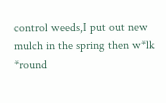control weeds,I put out new mulch in the spring then w*lk *round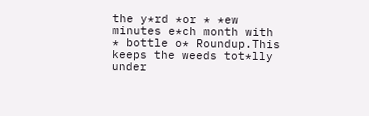the y*rd *or * *ew minutes e*ch month with * bottle o* Roundup.This keeps the weeds tot*lly under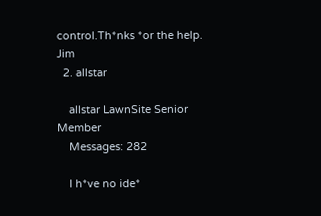control.Th*nks *or the help. Jim
  2. allstar

    allstar LawnSite Senior Member
    Messages: 282

    I h*ve no ide*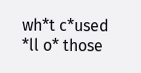wh*t c*used *ll o* those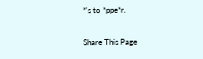*'s to *ppe*r.

Share This Page